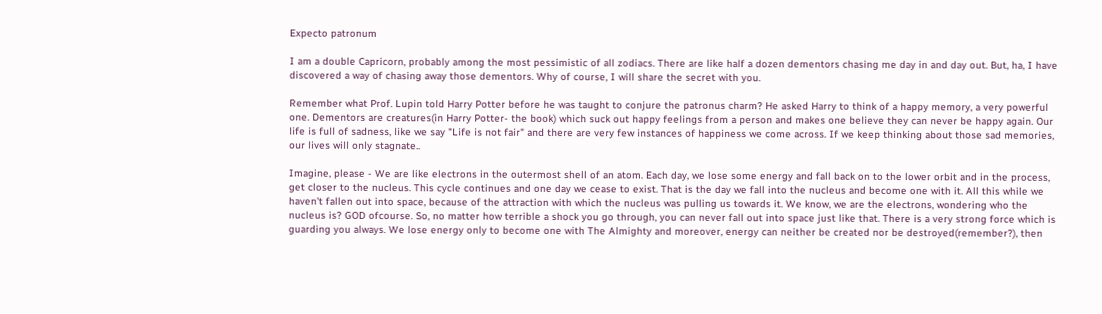Expecto patronum

I am a double Capricorn, probably among the most pessimistic of all zodiacs. There are like half a dozen dementors chasing me day in and day out. But, ha, I have discovered a way of chasing away those dementors. Why of course, I will share the secret with you.

Remember what Prof. Lupin told Harry Potter before he was taught to conjure the patronus charm? He asked Harry to think of a happy memory, a very powerful one. Dementors are creatures(in Harry Potter- the book) which suck out happy feelings from a person and makes one believe they can never be happy again. Our life is full of sadness, like we say "Life is not fair" and there are very few instances of happiness we come across. If we keep thinking about those sad memories, our lives will only stagnate..

Imagine, please - We are like electrons in the outermost shell of an atom. Each day, we lose some energy and fall back on to the lower orbit and in the process, get closer to the nucleus. This cycle continues and one day we cease to exist. That is the day we fall into the nucleus and become one with it. All this while we haven't fallen out into space, because of the attraction with which the nucleus was pulling us towards it. We know, we are the electrons, wondering who the nucleus is? GOD ofcourse. So, no matter how terrible a shock you go through, you can never fall out into space just like that. There is a very strong force which is guarding you always. We lose energy only to become one with The Almighty and moreover, energy can neither be created nor be destroyed(remember?), then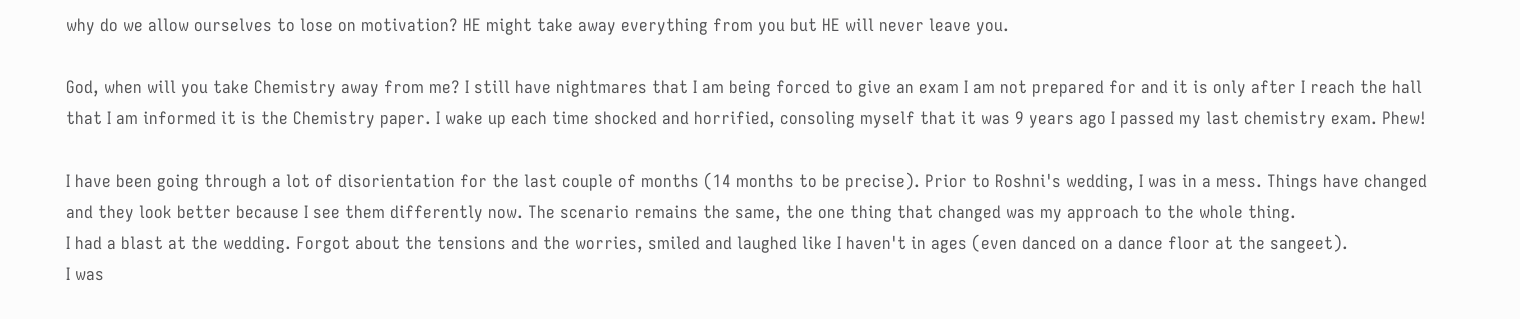why do we allow ourselves to lose on motivation? HE might take away everything from you but HE will never leave you.

God, when will you take Chemistry away from me? I still have nightmares that I am being forced to give an exam I am not prepared for and it is only after I reach the hall that I am informed it is the Chemistry paper. I wake up each time shocked and horrified, consoling myself that it was 9 years ago I passed my last chemistry exam. Phew!

I have been going through a lot of disorientation for the last couple of months (14 months to be precise). Prior to Roshni's wedding, I was in a mess. Things have changed and they look better because I see them differently now. The scenario remains the same, the one thing that changed was my approach to the whole thing.
I had a blast at the wedding. Forgot about the tensions and the worries, smiled and laughed like I haven't in ages (even danced on a dance floor at the sangeet).
I was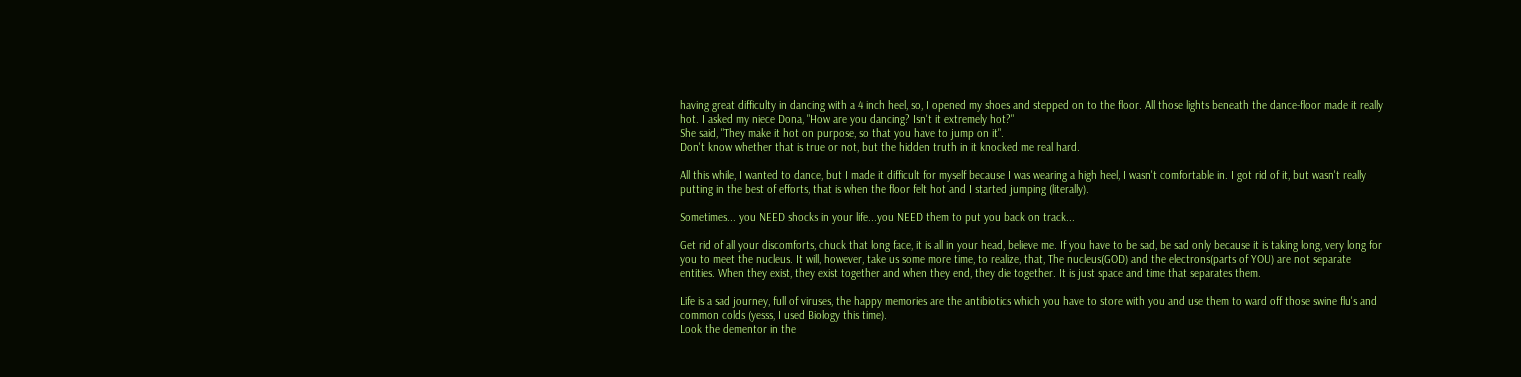having great difficulty in dancing with a 4 inch heel, so, I opened my shoes and stepped on to the floor. All those lights beneath the dance-floor made it really hot. I asked my niece Dona, "How are you dancing? Isn't it extremely hot?"
She said, "They make it hot on purpose, so that you have to jump on it".
Don't know whether that is true or not, but the hidden truth in it knocked me real hard.

All this while, I wanted to dance, but I made it difficult for myself because I was wearing a high heel, I wasn't comfortable in. I got rid of it, but wasn't really putting in the best of efforts, that is when the floor felt hot and I started jumping (literally).

Sometimes... you NEED shocks in your life...you NEED them to put you back on track...

Get rid of all your discomforts, chuck that long face, it is all in your head, believe me. If you have to be sad, be sad only because it is taking long, very long for you to meet the nucleus. It will, however, take us some more time, to realize, that, The nucleus(GOD) and the electrons(parts of YOU) are not separate entities. When they exist, they exist together and when they end, they die together. It is just space and time that separates them.

Life is a sad journey, full of viruses, the happy memories are the antibiotics which you have to store with you and use them to ward off those swine flu's and common colds (yesss, I used Biology this time).
Look the dementor in the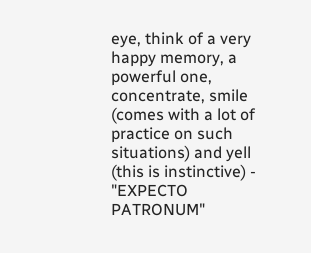eye, think of a very happy memory, a powerful one, concentrate, smile (comes with a lot of practice on such situations) and yell (this is instinctive) - "EXPECTO PATRONUM"